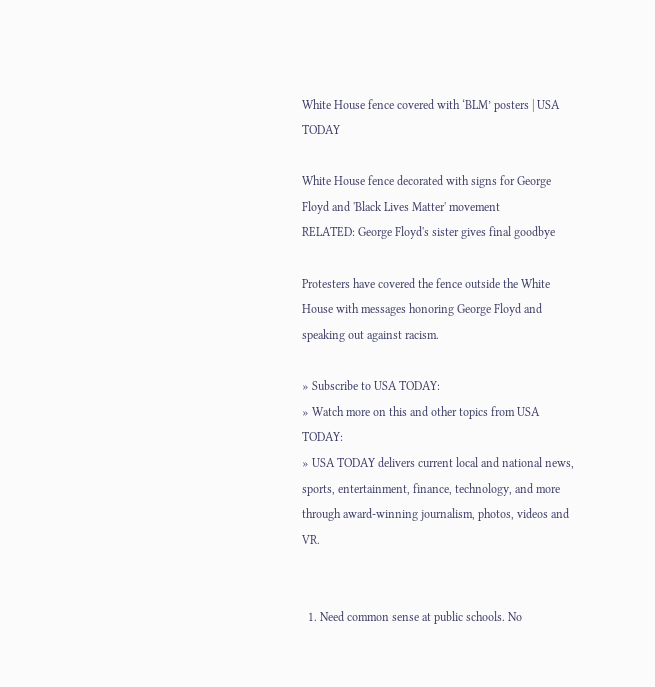White House fence covered with ‘BLM’ posters | USA TODAY

White House fence decorated with signs for George Floyd and 'Black Lives Matter' movement
RELATED: George Floyd's sister gives final goodbye

Protesters have covered the fence outside the White House with messages honoring George Floyd and speaking out against racism.

» Subscribe to USA TODAY:
» Watch more on this and other topics from USA TODAY:
» USA TODAY delivers current local and national news, sports, entertainment, finance, technology, and more through award-winning journalism, photos, videos and VR.


  1. Need common sense at public schools. No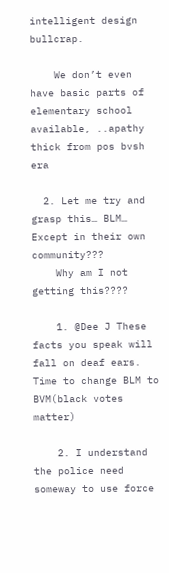intelligent design bullcrap.

    We don’t even have basic parts of elementary school available, ..apathy thick from pos bvsh era

  2. Let me try and grasp this… BLM… Except in their own community???
    Why am I not getting this????

    1. @Dee J These facts you speak will fall on deaf ears. Time to change BLM to BVM(black votes matter)

    2. I understand the police need someway to use force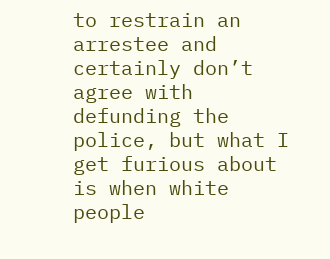to restrain an arrestee and certainly don’t agree with defunding the police, but what I get furious about is when white people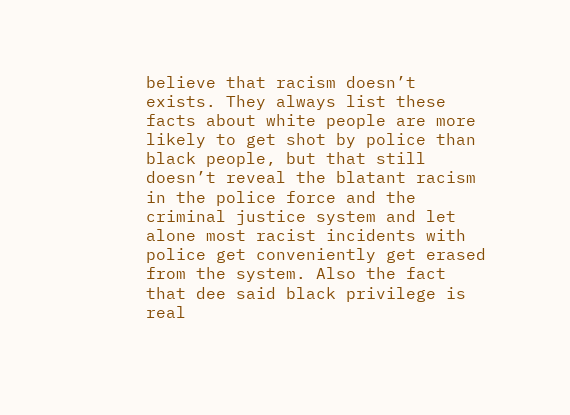believe that racism doesn’t exists. They always list these facts about white people are more likely to get shot by police than black people, but that still doesn’t reveal the blatant racism in the police force and the criminal justice system and let alone most racist incidents with police get conveniently get erased from the system. Also the fact that dee said black privilege is real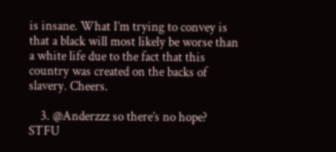is insane. What I’m trying to convey is that a black will most likely be worse than a white life due to the fact that this country was created on the backs of slavery. Cheers.

    3. @Anderzzz so there’s no hope? STFU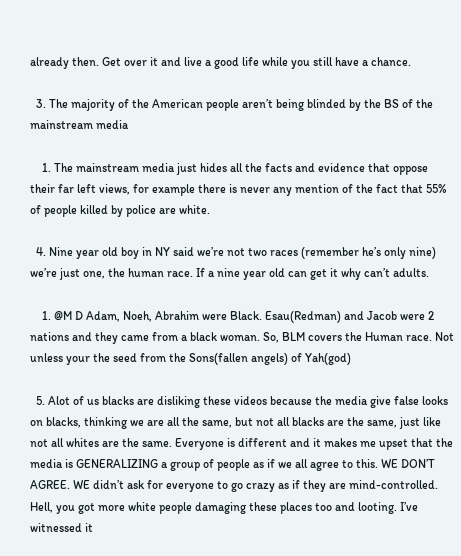already then. Get over it and live a good life while you still have a chance.

  3. The majority of the American people aren’t being blinded by the BS of the mainstream media

    1. The mainstream media just hides all the facts and evidence that oppose their far left views, for example there is never any mention of the fact that 55% of people killed by police are white.

  4. Nine year old boy in NY said we’re not two races (remember he’s only nine) we’re just one, the human race. If a nine year old can get it why can’t adults.

    1. @M D Adam, Noeh, Abrahim were Black. Esau(Redman) and Jacob were 2 nations and they came from a black woman. So, BLM covers the Human race. Not unless your the seed from the Sons(fallen angels) of Yah(god)

  5. Alot of us blacks are disliking these videos because the media give false looks on blacks, thinking we are all the same, but not all blacks are the same, just like not all whites are the same. Everyone is different and it makes me upset that the media is GENERALIZING a group of people as if we all agree to this. WE DON’T AGREE. WE didn’t ask for everyone to go crazy as if they are mind-controlled. Hell, you got more white people damaging these places too and looting. I’ve witnessed it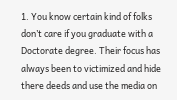1. You know certain kind of folks don’t care if you graduate with a Doctorate degree. Their focus has always been to victimized and hide there deeds and use the media on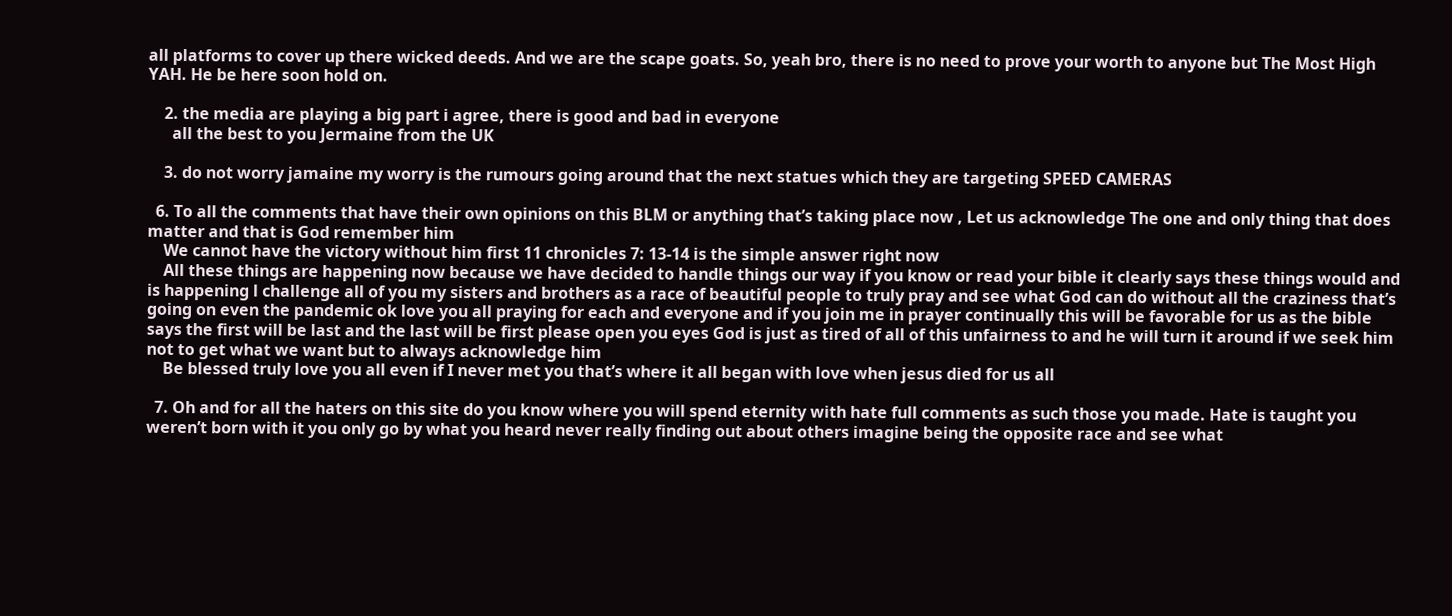all platforms to cover up there wicked deeds. And we are the scape goats. So, yeah bro, there is no need to prove your worth to anyone but The Most High YAH. He be here soon hold on.

    2. the media are playing a big part i agree, there is good and bad in everyone
      all the best to you Jermaine from the UK

    3. do not worry jamaine my worry is the rumours going around that the next statues which they are targeting SPEED CAMERAS

  6. To all the comments that have their own opinions on this BLM or anything that’s taking place now , Let us acknowledge The one and only thing that does matter and that is God remember him
    We cannot have the victory without him first 11 chronicles 7: 13-14 is the simple answer right now
    All these things are happening now because we have decided to handle things our way if you know or read your bible it clearly says these things would and is happening l challenge all of you my sisters and brothers as a race of beautiful people to truly pray and see what God can do without all the craziness that’s going on even the pandemic ok love you all praying for each and everyone and if you join me in prayer continually this will be favorable for us as the bible says the first will be last and the last will be first please open you eyes God is just as tired of all of this unfairness to and he will turn it around if we seek him not to get what we want but to always acknowledge him
    Be blessed truly love you all even if I never met you that’s where it all began with love when jesus died for us all

  7. Oh and for all the haters on this site do you know where you will spend eternity with hate full comments as such those you made. Hate is taught you weren’t born with it you only go by what you heard never really finding out about others imagine being the opposite race and see what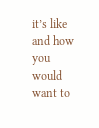it’s like and how you would want to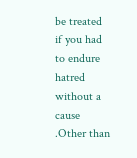be treated if you had to endure hatred without a cause .Other than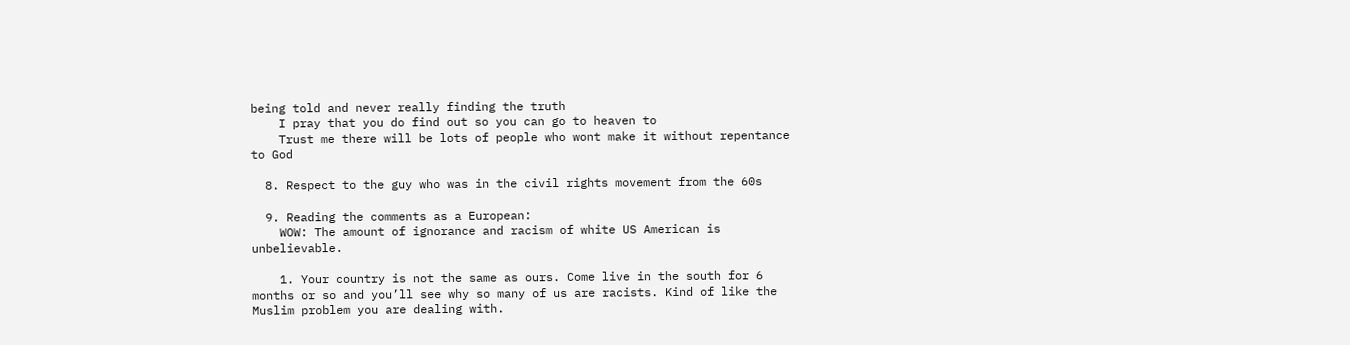being told and never really finding the truth
    I pray that you do find out so you can go to heaven to
    Trust me there will be lots of people who wont make it without repentance to God

  8. Respect to the guy who was in the civil rights movement from the 60s

  9. Reading the comments as a European:
    WOW: The amount of ignorance and racism of white US American is unbelievable.

    1. Your country is not the same as ours. Come live in the south for 6 months or so and you’ll see why so many of us are racists. Kind of like the Muslim problem you are dealing with.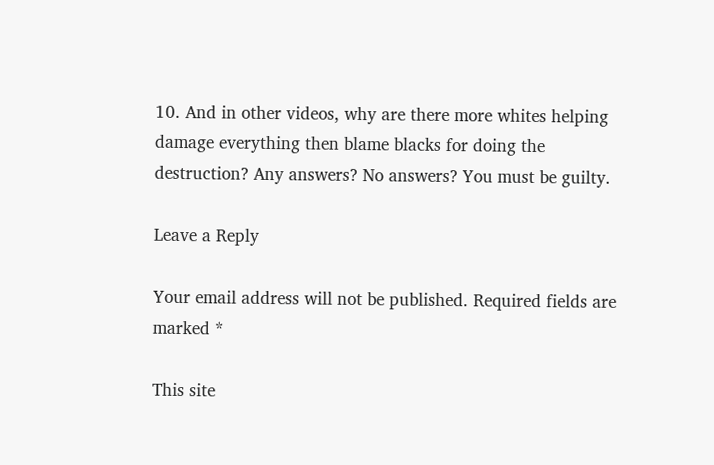10. And in other videos, why are there more whites helping damage everything then blame blacks for doing the destruction? Any answers? No answers? You must be guilty.

Leave a Reply

Your email address will not be published. Required fields are marked *

This site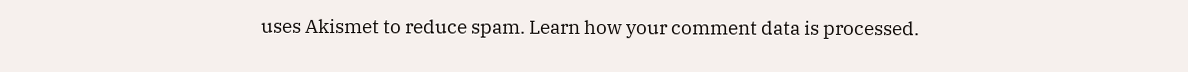uses Akismet to reduce spam. Learn how your comment data is processed.